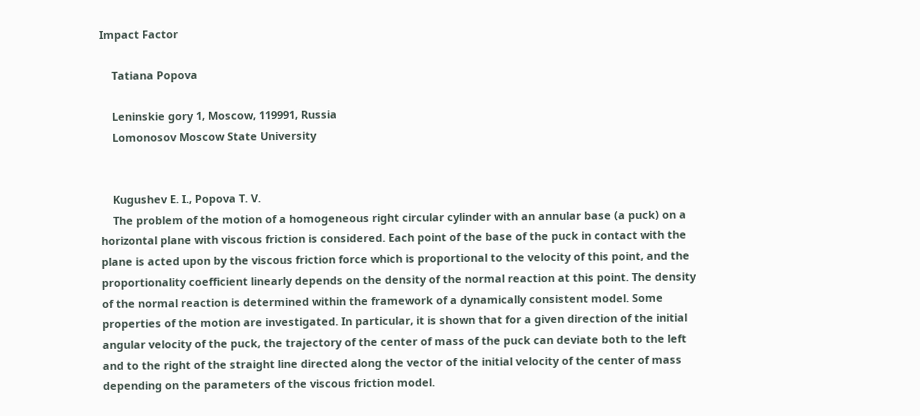Impact Factor

    Tatiana Popova

    Leninskie gory 1, Moscow, 119991, Russia
    Lomonosov Moscow State University


    Kugushev E. I., Popova T. V.
    The problem of the motion of a homogeneous right circular cylinder with an annular base (a puck) on a horizontal plane with viscous friction is considered. Each point of the base of the puck in contact with the plane is acted upon by the viscous friction force which is proportional to the velocity of this point, and the proportionality coefficient linearly depends on the density of the normal reaction at this point. The density of the normal reaction is determined within the framework of a dynamically consistent model. Some properties of the motion are investigated. In particular, it is shown that for a given direction of the initial angular velocity of the puck, the trajectory of the center of mass of the puck can deviate both to the left and to the right of the straight line directed along the vector of the initial velocity of the center of mass depending on the parameters of the viscous friction model.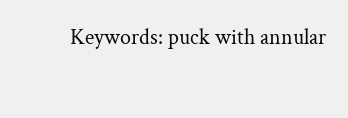Keywords: puck with annular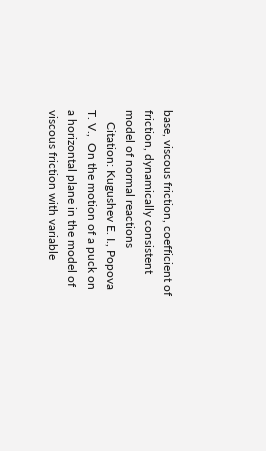base, viscous friction, coefficient of friction, dynamically consistent model of normal reactions
    Citation: Kugushev E. I., Popova T. V.,  On the motion of a puck on a horizontal plane in the model of viscous friction with variable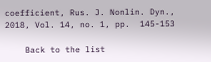coefficient, Rus. J. Nonlin. Dyn., 2018, Vol. 14, no. 1, pp.  145-153

    Back to the list